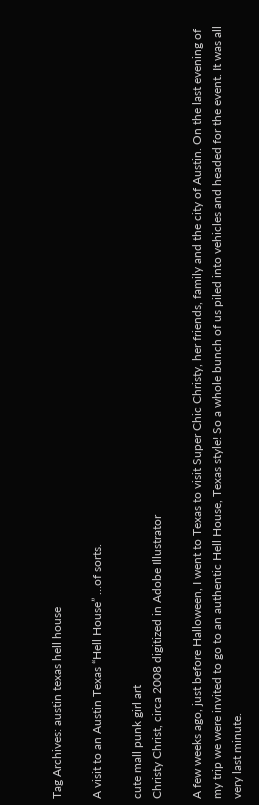Tag Archives: austin texas hell house

A visit to an Austin Texas “Hell House” …of sorts.

cute mall punk girl art
Christy Christ, circa 2008 digitized in Adobe Illustrator

A few weeks ago, just before Halloween, I went to Texas to visit Super Chic Christy, her friends, family and the city of Austin. On the last evening of my trip we were invited to go to an authentic Hell House, Texas style! So a whole bunch of us piled into vehicles and headed for the event. It was all very last minute.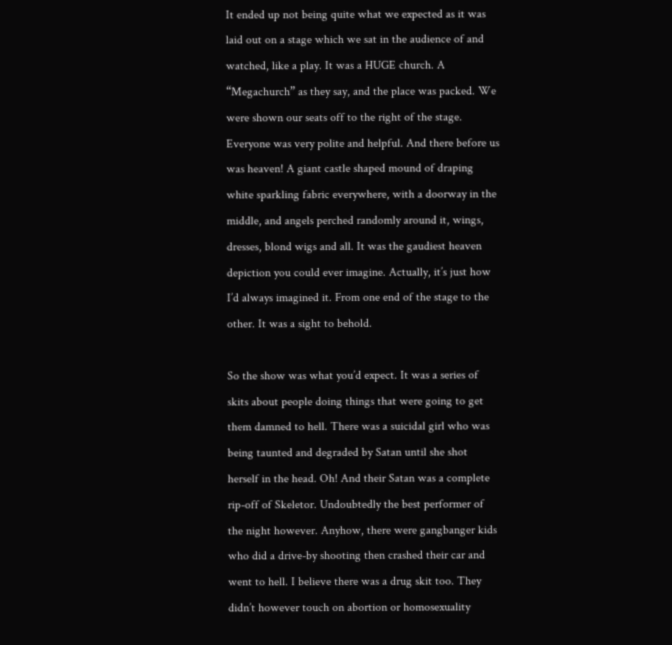It ended up not being quite what we expected as it was laid out on a stage which we sat in the audience of and watched, like a play. It was a HUGE church. A “Megachurch” as they say, and the place was packed. We were shown our seats off to the right of the stage. Everyone was very polite and helpful. And there before us was heaven! A giant castle shaped mound of draping white sparkling fabric everywhere, with a doorway in the middle, and angels perched randomly around it, wings, dresses, blond wigs and all. It was the gaudiest heaven depiction you could ever imagine. Actually, it’s just how I’d always imagined it. From one end of the stage to the other. It was a sight to behold.

So the show was what you’d expect. It was a series of skits about people doing things that were going to get them damned to hell. There was a suicidal girl who was being taunted and degraded by Satan until she shot herself in the head. Oh! And their Satan was a complete rip-off of Skeletor. Undoubtedly the best performer of the night however. Anyhow, there were gangbanger kids who did a drive-by shooting then crashed their car and went to hell. I believe there was a drug skit too. They didn’t however touch on abortion or homosexuality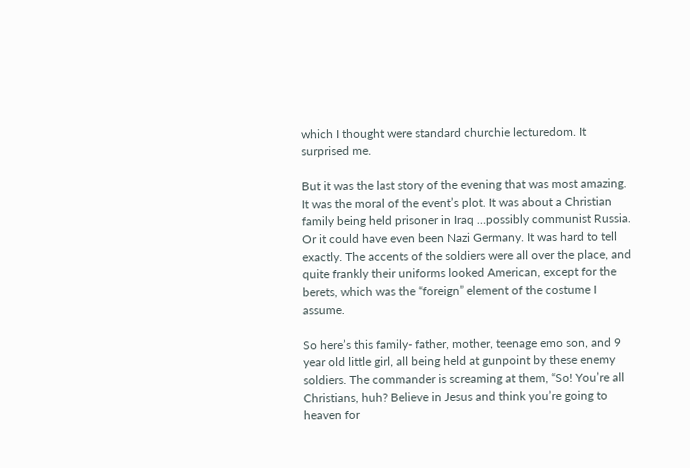which I thought were standard churchie lecturedom. It surprised me.

But it was the last story of the evening that was most amazing. It was the moral of the event’s plot. It was about a Christian family being held prisoner in Iraq …possibly communist Russia. Or it could have even been Nazi Germany. It was hard to tell exactly. The accents of the soldiers were all over the place, and quite frankly their uniforms looked American, except for the berets, which was the “foreign” element of the costume I assume.

So here’s this family- father, mother, teenage emo son, and 9 year old little girl, all being held at gunpoint by these enemy soldiers. The commander is screaming at them, “So! You’re all Christians, huh? Believe in Jesus and think you’re going to heaven for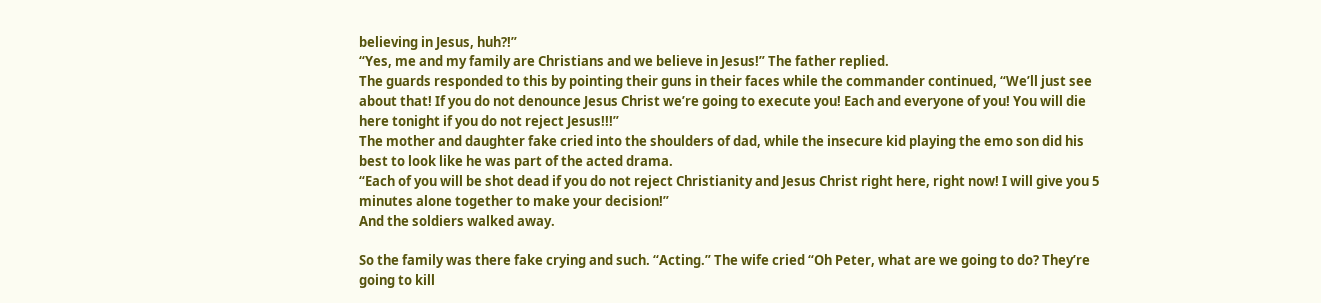believing in Jesus, huh?!”
“Yes, me and my family are Christians and we believe in Jesus!” The father replied.
The guards responded to this by pointing their guns in their faces while the commander continued, “We’ll just see about that! If you do not denounce Jesus Christ we’re going to execute you! Each and everyone of you! You will die here tonight if you do not reject Jesus!!!”
The mother and daughter fake cried into the shoulders of dad, while the insecure kid playing the emo son did his best to look like he was part of the acted drama.
“Each of you will be shot dead if you do not reject Christianity and Jesus Christ right here, right now! I will give you 5 minutes alone together to make your decision!”
And the soldiers walked away.

So the family was there fake crying and such. “Acting.” The wife cried “Oh Peter, what are we going to do? They’re going to kill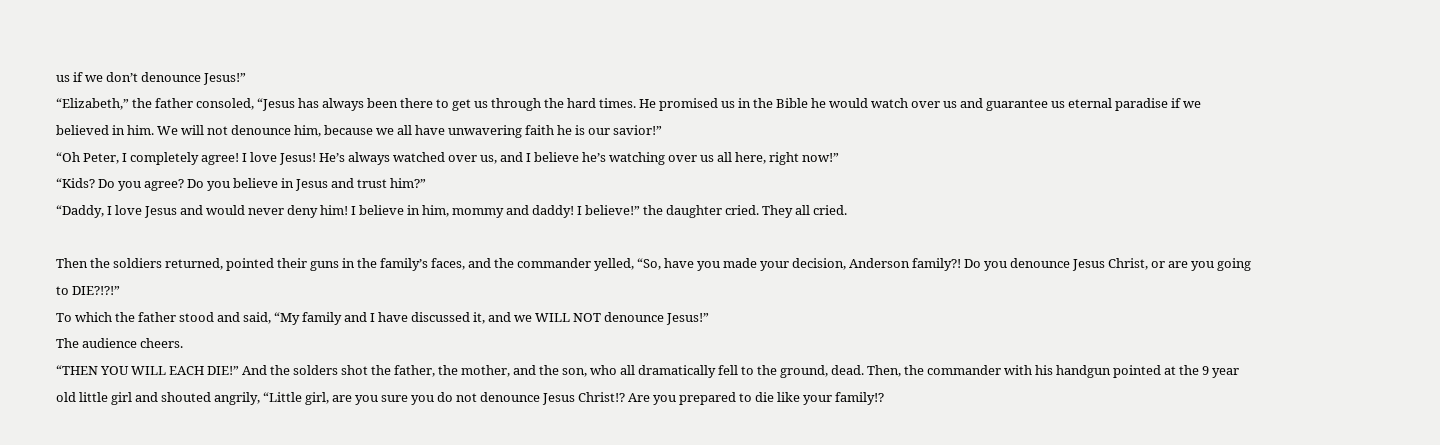us if we don’t denounce Jesus!”
“Elizabeth,” the father consoled, “Jesus has always been there to get us through the hard times. He promised us in the Bible he would watch over us and guarantee us eternal paradise if we believed in him. We will not denounce him, because we all have unwavering faith he is our savior!”
“Oh Peter, I completely agree! I love Jesus! He’s always watched over us, and I believe he’s watching over us all here, right now!”
“Kids? Do you agree? Do you believe in Jesus and trust him?”
“Daddy, I love Jesus and would never deny him! I believe in him, mommy and daddy! I believe!” the daughter cried. They all cried.

Then the soldiers returned, pointed their guns in the family’s faces, and the commander yelled, “So, have you made your decision, Anderson family?! Do you denounce Jesus Christ, or are you going to DIE?!?!”
To which the father stood and said, “My family and I have discussed it, and we WILL NOT denounce Jesus!”
The audience cheers.
“THEN YOU WILL EACH DIE!” And the solders shot the father, the mother, and the son, who all dramatically fell to the ground, dead. Then, the commander with his handgun pointed at the 9 year old little girl and shouted angrily, “Little girl, are you sure you do not denounce Jesus Christ!? Are you prepared to die like your family!?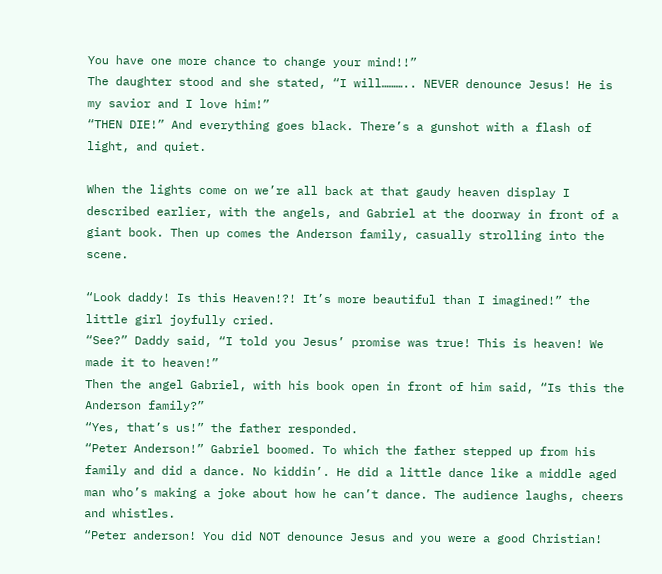You have one more chance to change your mind!!”
The daughter stood and she stated, “I will……….. NEVER denounce Jesus! He is my savior and I love him!”
“THEN DIE!” And everything goes black. There’s a gunshot with a flash of light, and quiet.

When the lights come on we’re all back at that gaudy heaven display I described earlier, with the angels, and Gabriel at the doorway in front of a giant book. Then up comes the Anderson family, casually strolling into the scene.

“Look daddy! Is this Heaven!?! It’s more beautiful than I imagined!” the little girl joyfully cried.
“See?” Daddy said, “I told you Jesus’ promise was true! This is heaven! We made it to heaven!”
Then the angel Gabriel, with his book open in front of him said, “Is this the Anderson family?”
“Yes, that’s us!” the father responded.
“Peter Anderson!” Gabriel boomed. To which the father stepped up from his family and did a dance. No kiddin’. He did a little dance like a middle aged man who’s making a joke about how he can’t dance. The audience laughs, cheers and whistles.
“Peter anderson! You did NOT denounce Jesus and you were a good Christian!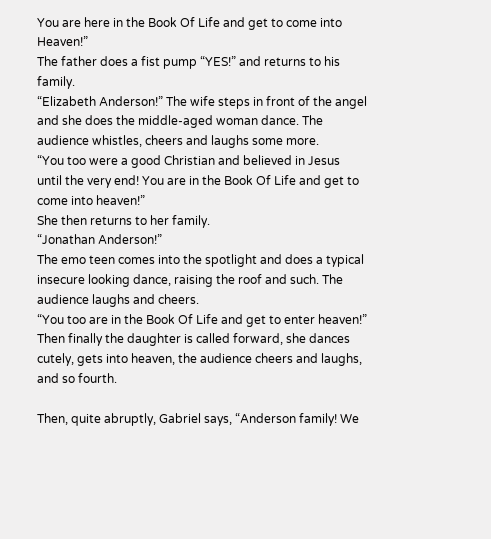You are here in the Book Of Life and get to come into Heaven!”
The father does a fist pump “YES!” and returns to his family.
“Elizabeth Anderson!” The wife steps in front of the angel and she does the middle-aged woman dance. The audience whistles, cheers and laughs some more.
“You too were a good Christian and believed in Jesus until the very end! You are in the Book Of Life and get to come into heaven!”
She then returns to her family.
“Jonathan Anderson!”
The emo teen comes into the spotlight and does a typical insecure looking dance, raising the roof and such. The audience laughs and cheers.
“You too are in the Book Of Life and get to enter heaven!”
Then finally the daughter is called forward, she dances cutely, gets into heaven, the audience cheers and laughs, and so fourth.

Then, quite abruptly, Gabriel says, “Anderson family! We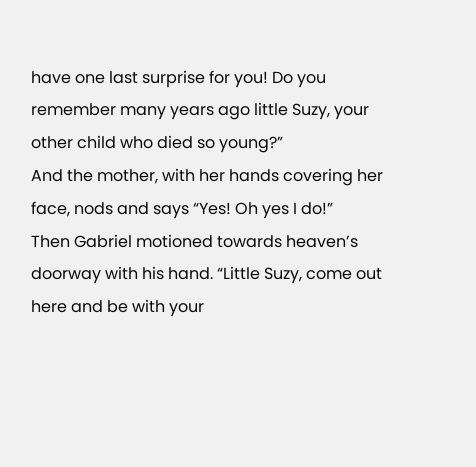have one last surprise for you! Do you remember many years ago little Suzy, your other child who died so young?”
And the mother, with her hands covering her face, nods and says “Yes! Oh yes I do!”
Then Gabriel motioned towards heaven’s doorway with his hand. “Little Suzy, come out here and be with your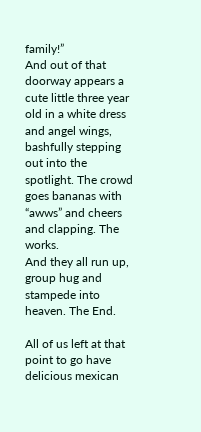family!”
And out of that doorway appears a cute little three year old in a white dress and angel wings, bashfully stepping out into the spotlight. The crowd goes bananas with “awws” and cheers and clapping. The works.
And they all run up, group hug and stampede into heaven. The End.

All of us left at that point to go have delicious mexican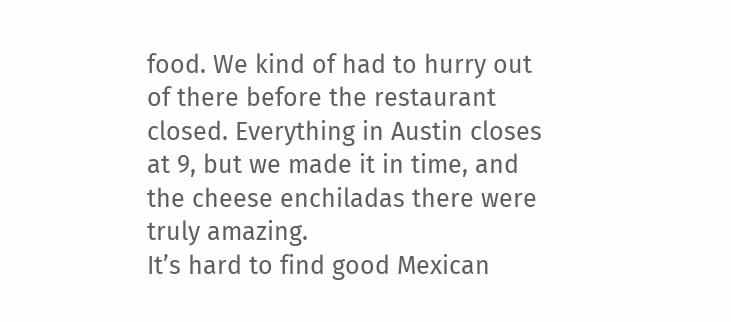food. We kind of had to hurry out of there before the restaurant closed. Everything in Austin closes at 9, but we made it in time, and the cheese enchiladas there were truly amazing.
It’s hard to find good Mexican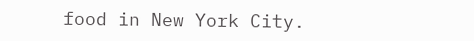food in New York City.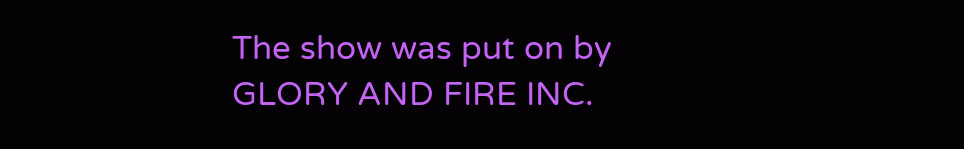The show was put on by GLORY AND FIRE INC.